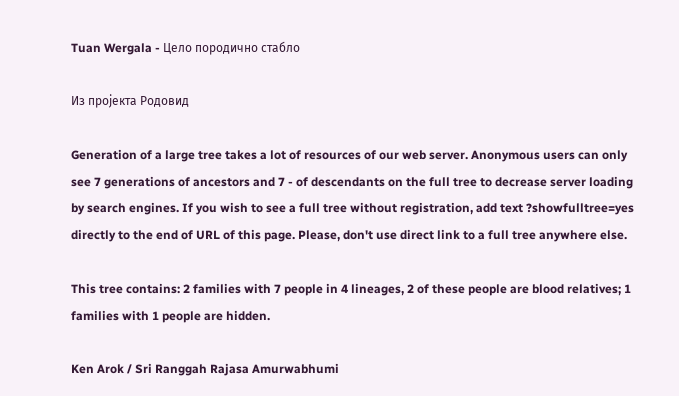Tuan Wergala - Цело породично стабло

Из пројекта Родовид

Generation of a large tree takes a lot of resources of our web server. Anonymous users can only see 7 generations of ancestors and 7 - of descendants on the full tree to decrease server loading by search engines. If you wish to see a full tree without registration, add text ?showfulltree=yes directly to the end of URL of this page. Please, don't use direct link to a full tree anywhere else.

This tree contains: 2 families with 7 people in 4 lineages, 2 of these people are blood relatives; 1 families with 1 people are hidden.

Ken Arok / Sri Ranggah Rajasa Amurwabhumi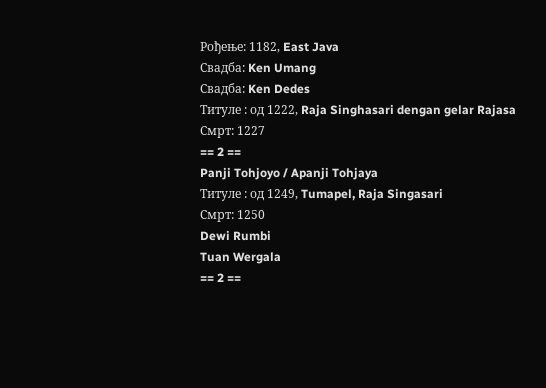Рођење: 1182, East Java
Свадба: Ken Umang
Свадба: Ken Dedes
Титуле : од 1222, Raja Singhasari dengan gelar Rajasa
Смрт: 1227
== 2 ==
Panji Tohjoyo / Apanji Tohjaya
Титуле : од 1249, Tumapel, Raja Singasari
Смрт: 1250
Dewi Rumbi
Tuan Wergala
== 2 ==